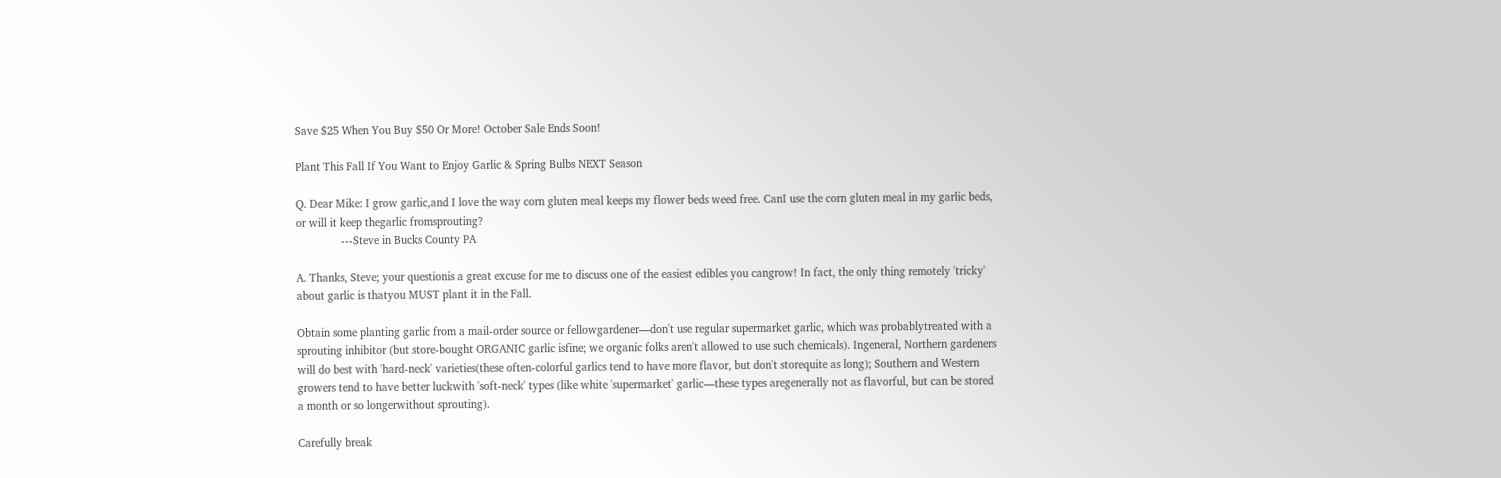Save $25 When You Buy $50 Or More! October Sale Ends Soon!

Plant This Fall If You Want to Enjoy Garlic & Spring Bulbs NEXT Season

Q. Dear Mike: I grow garlic,and I love the way corn gluten meal keeps my flower beds weed free. CanI use the corn gluten meal in my garlic beds, or will it keep thegarlic fromsprouting?
               ---Steve in Bucks County PA

A. Thanks, Steve; your questionis a great excuse for me to discuss one of the easiest edibles you cangrow! In fact, the only thing remotely 'tricky' about garlic is thatyou MUST plant it in the Fall.

Obtain some planting garlic from a mail-order source or fellowgardener—don't use regular supermarket garlic, which was probablytreated with a sprouting inhibitor (but store-bought ORGANIC garlic isfine; we organic folks aren't allowed to use such chemicals). Ingeneral, Northern gardeners will do best with 'hard-neck' varieties(these often-colorful garlics tend to have more flavor, but don't storequite as long); Southern and Western growers tend to have better luckwith 'soft-neck' types (like white 'supermarket' garlic—these types aregenerally not as flavorful, but can be stored a month or so longerwithout sprouting).

Carefully break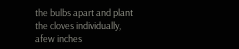the bulbs apart and plant the cloves individually, afew inches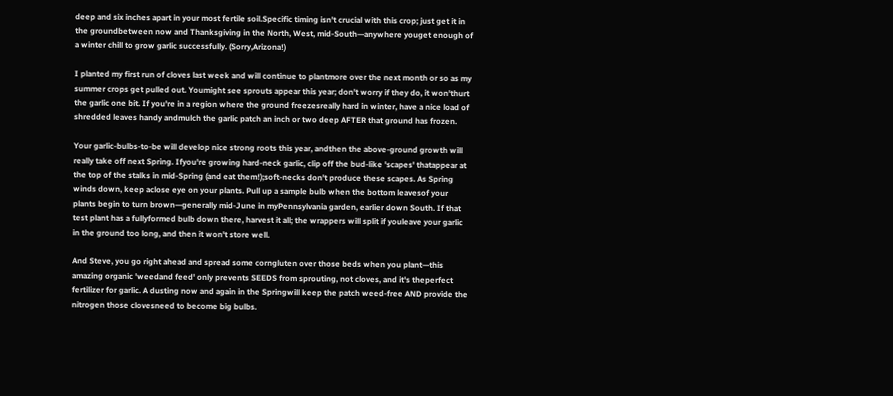deep and six inches apart in your most fertile soil.Specific timing isn't crucial with this crop; just get it in the groundbetween now and Thanksgiving in the North, West, mid-South—anywhere youget enough of a winter chill to grow garlic successfully. (Sorry,Arizona!)

I planted my first run of cloves last week and will continue to plantmore over the next month or so as my summer crops get pulled out. Youmight see sprouts appear this year; don't worry if they do, it won'thurt the garlic one bit. If you're in a region where the ground freezesreally hard in winter, have a nice load of shredded leaves handy andmulch the garlic patch an inch or two deep AFTER that ground has frozen.

Your garlic-bulbs-to-be will develop nice strong roots this year, andthen the above-ground growth will really take off next Spring. Ifyou're growing hard-neck garlic, clip off the bud-like 'scapes' thatappear at the top of the stalks in mid-Spring (and eat them!);soft-necks don't produce these scapes. As Spring winds down, keep aclose eye on your plants. Pull up a sample bulb when the bottom leavesof your plants begin to turn brown—generally mid-June in myPennsylvania garden, earlier down South. If that test plant has a fullyformed bulb down there, harvest it all; the wrappers will split if youleave your garlic in the ground too long, and then it won't store well.

And Steve, you go right ahead and spread some corngluten over those beds when you plant—this amazing organic 'weedand feed' only prevents SEEDS from sprouting, not cloves, and it's theperfect fertilizer for garlic. A dusting now and again in the Springwill keep the patch weed-free AND provide the nitrogen those clovesneed to become big bulbs.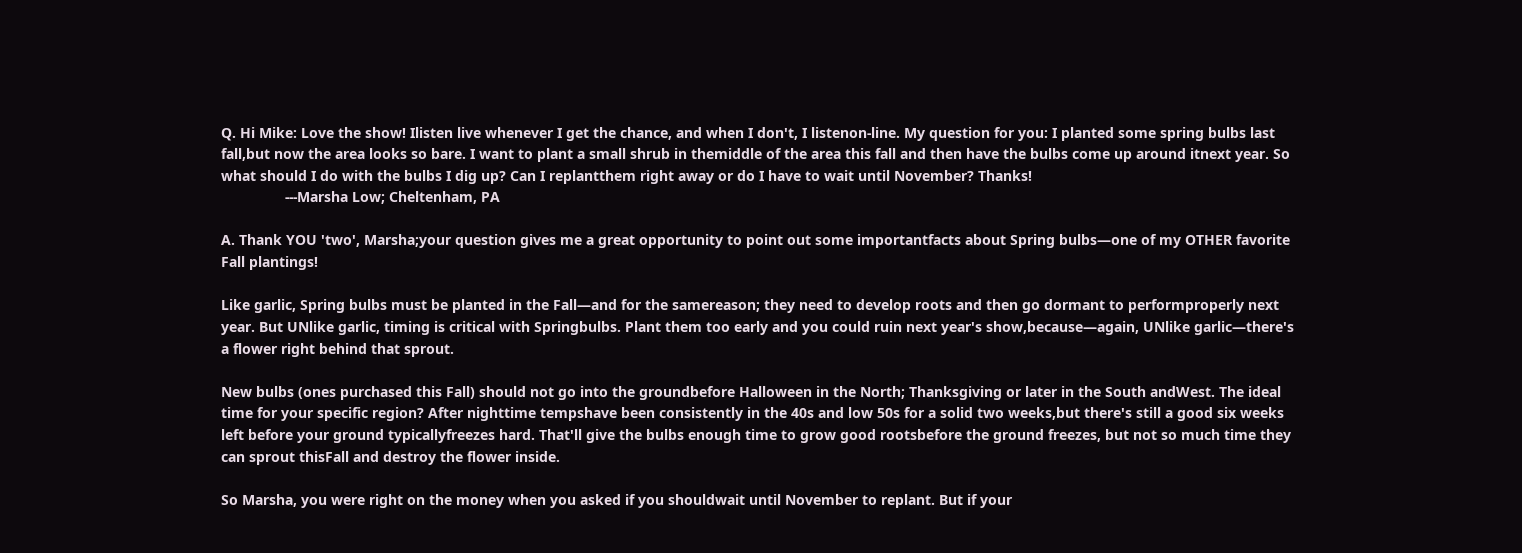Q. Hi Mike: Love the show! Ilisten live whenever I get the chance, and when I don't, I listenon-line. My question for you: I planted some spring bulbs last fall,but now the area looks so bare. I want to plant a small shrub in themiddle of the area this fall and then have the bulbs come up around itnext year. So what should I do with the bulbs I dig up? Can I replantthem right away or do I have to wait until November? Thanks!
                ---Marsha Low; Cheltenham, PA

A. Thank YOU 'two', Marsha;your question gives me a great opportunity to point out some importantfacts about Spring bulbs—one of my OTHER favorite Fall plantings!

Like garlic, Spring bulbs must be planted in the Fall—and for the samereason; they need to develop roots and then go dormant to performproperly next year. But UNlike garlic, timing is critical with Springbulbs. Plant them too early and you could ruin next year's show,because—again, UNlike garlic—there's a flower right behind that sprout.

New bulbs (ones purchased this Fall) should not go into the groundbefore Halloween in the North; Thanksgiving or later in the South andWest. The ideal time for your specific region? After nighttime tempshave been consistently in the 40s and low 50s for a solid two weeks,but there's still a good six weeks left before your ground typicallyfreezes hard. That'll give the bulbs enough time to grow good rootsbefore the ground freezes, but not so much time they can sprout thisFall and destroy the flower inside.

So Marsha, you were right on the money when you asked if you shouldwait until November to replant. But if your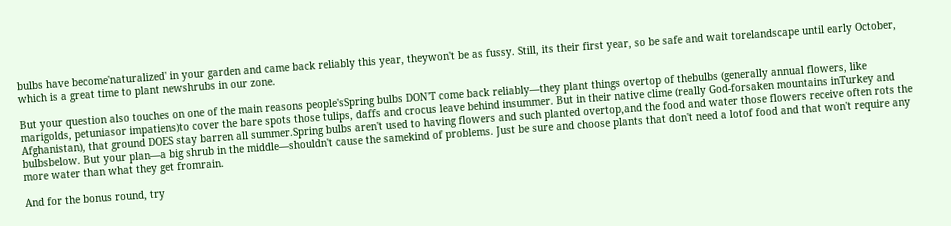bulbs have become'naturalized' in your garden and came back reliably this year, theywon't be as fussy. Still, its their first year, so be safe and wait torelandscape until early October, which is a great time to plant newshrubs in our zone.

But your question also touches on one of the main reasons people'sSpring bulbs DON'T come back reliably—they plant things overtop of thebulbs (generally annual flowers, like marigolds, petuniasor impatiens)to cover the bare spots those tulips, daffs and crocus leave behind insummer. But in their native clime (really God-forsaken mountains inTurkey and Afghanistan), that ground DOES stay barren all summer.Spring bulbs aren't used to having flowers and such planted overtop,and the food and water those flowers receive often rots the bulbsbelow. But your plan—a big shrub in the middle—shouldn't cause the samekind of problems. Just be sure and choose plants that don't need a lotof food and that won't require any more water than what they get fromrain.

And for the bonus round, try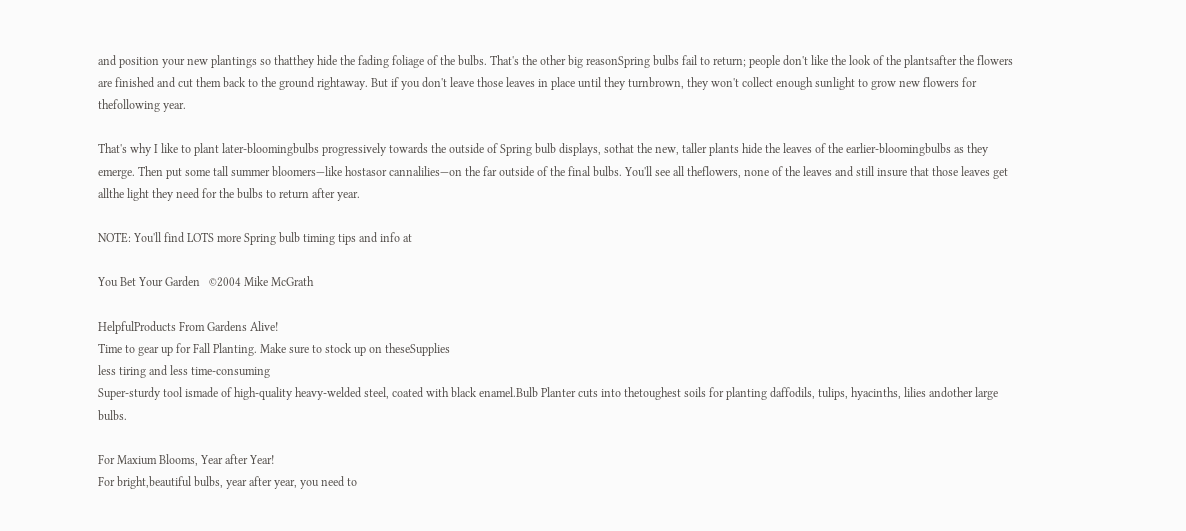and position your new plantings so thatthey hide the fading foliage of the bulbs. That's the other big reasonSpring bulbs fail to return; people don't like the look of the plantsafter the flowers are finished and cut them back to the ground rightaway. But if you don't leave those leaves in place until they turnbrown, they won't collect enough sunlight to grow new flowers for thefollowing year.

That's why I like to plant later-bloomingbulbs progressively towards the outside of Spring bulb displays, sothat the new, taller plants hide the leaves of the earlier-bloomingbulbs as they emerge. Then put some tall summer bloomers—like hostasor cannalilies—on the far outside of the final bulbs. You'll see all theflowers, none of the leaves and still insure that those leaves get allthe light they need for the bulbs to return after year.

NOTE: You'll find LOTS more Spring bulb timing tips and info at

You Bet Your Garden   ©2004 Mike McGrath

HelpfulProducts From Gardens Alive!
Time to gear up for Fall Planting. Make sure to stock up on theseSupplies
less tiring and less time-consuming
Super-sturdy tool ismade of high-quality heavy-welded steel, coated with black enamel.Bulb Planter cuts into thetoughest soils for planting daffodils, tulips, hyacinths, lilies andother large bulbs.

For Maxium Blooms, Year after Year!
For bright,beautiful bulbs, year after year, you need to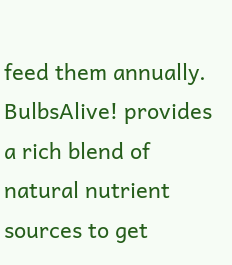feed them annually. BulbsAlive! provides a rich blend of natural nutrient sources to get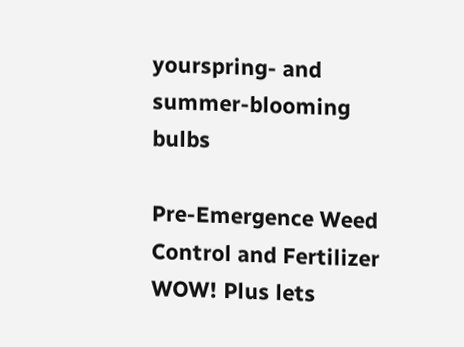yourspring- and summer-blooming bulbs

Pre-Emergence Weed Control and Fertilizer
WOW! Plus lets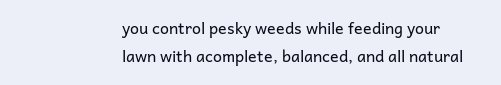you control pesky weeds while feeding your lawn with acomplete, balanced, and all natural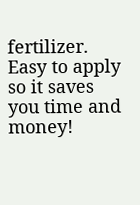fertilizer. Easy to apply so it saves you time and money!